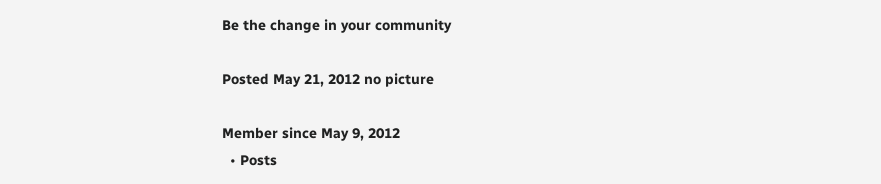Be the change in your community

Posted May 21, 2012 no picture

Member since May 9, 2012
  • Posts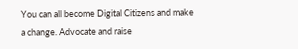You can all become Digital Citizens and make a change. Advocate and raise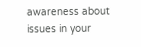awareness about issues in your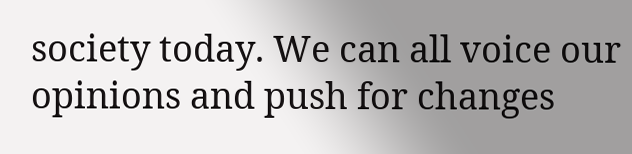society today. We can all voice our opinions and push for changes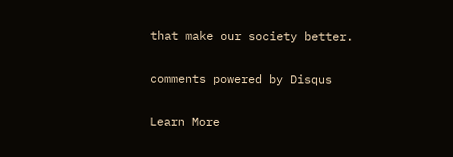that make our society better.

comments powered by Disqus

Learn More